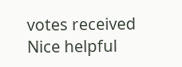votes received
Nice helpful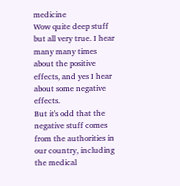medicine
Wow quite deep stuff but all very true. I hear many many times about the positive effects, and yes I hear about some negative effects.
But it's odd that the negative stuff comes from the authorities in our country, including the medical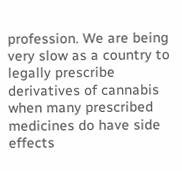profession. We are being very slow as a country to legally prescribe derivatives of cannabis when many prescribed medicines do have side effects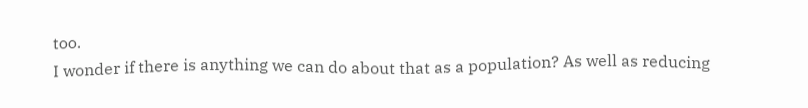too.
I wonder if there is anything we can do about that as a population? As well as reducing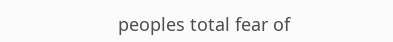peoples total fear of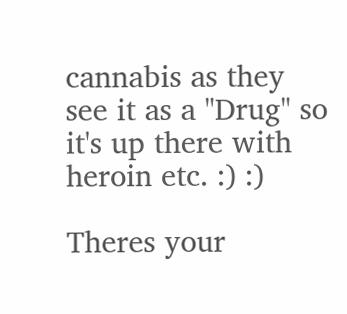cannabis as they see it as a "Drug" so it's up there with heroin etc. :) :)

Theres your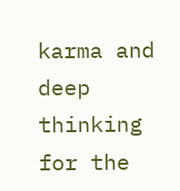karma and deep thinking for the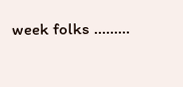week folks .........